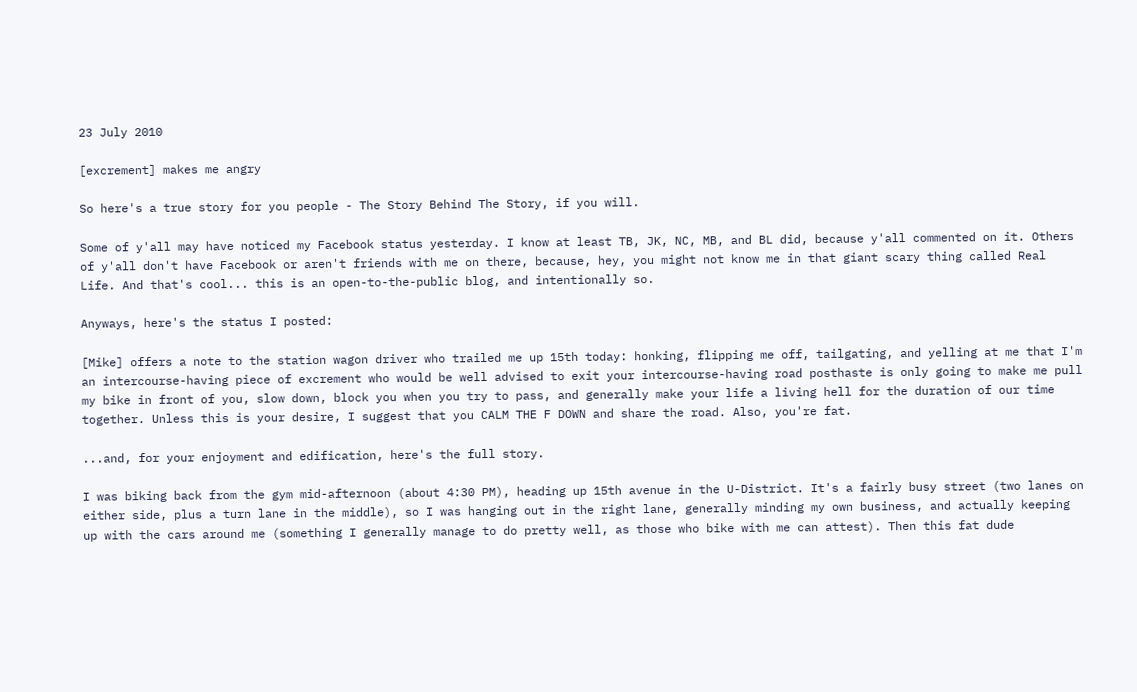23 July 2010

[excrement] makes me angry

So here's a true story for you people - The Story Behind The Story, if you will.

Some of y'all may have noticed my Facebook status yesterday. I know at least TB, JK, NC, MB, and BL did, because y'all commented on it. Others of y'all don't have Facebook or aren't friends with me on there, because, hey, you might not know me in that giant scary thing called Real Life. And that's cool... this is an open-to-the-public blog, and intentionally so.

Anyways, here's the status I posted:

[Mike] offers a note to the station wagon driver who trailed me up 15th today: honking, flipping me off, tailgating, and yelling at me that I'm an intercourse-having piece of excrement who would be well advised to exit your intercourse-having road posthaste is only going to make me pull my bike in front of you, slow down, block you when you try to pass, and generally make your life a living hell for the duration of our time together. Unless this is your desire, I suggest that you CALM THE F DOWN and share the road. Also, you're fat.

...and, for your enjoyment and edification, here's the full story.

I was biking back from the gym mid-afternoon (about 4:30 PM), heading up 15th avenue in the U-District. It's a fairly busy street (two lanes on either side, plus a turn lane in the middle), so I was hanging out in the right lane, generally minding my own business, and actually keeping up with the cars around me (something I generally manage to do pretty well, as those who bike with me can attest). Then this fat dude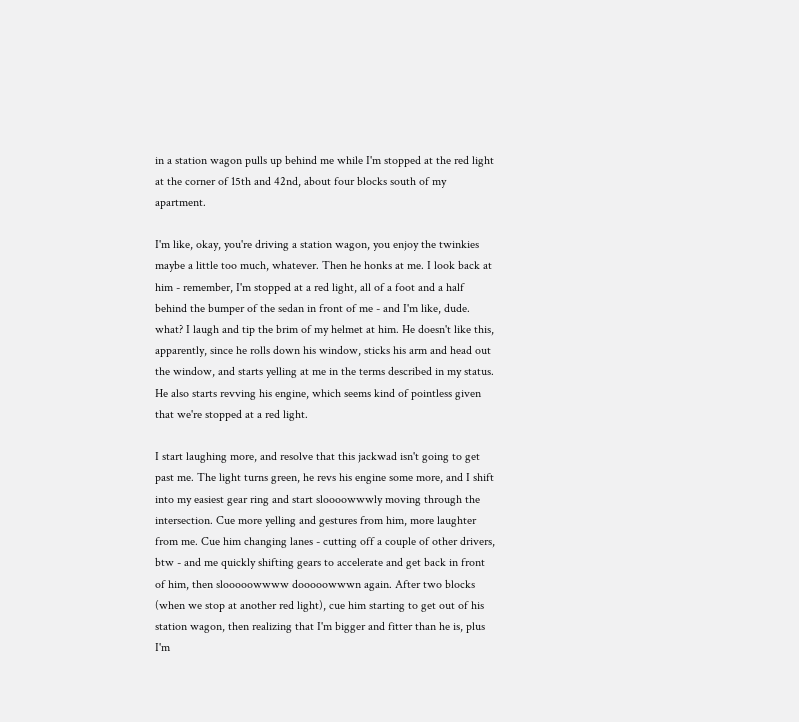in a station wagon pulls up behind me while I'm stopped at the red light at the corner of 15th and 42nd, about four blocks south of my apartment.

I'm like, okay, you're driving a station wagon, you enjoy the twinkies maybe a little too much, whatever. Then he honks at me. I look back at him - remember, I'm stopped at a red light, all of a foot and a half behind the bumper of the sedan in front of me - and I'm like, dude. what? I laugh and tip the brim of my helmet at him. He doesn't like this, apparently, since he rolls down his window, sticks his arm and head out the window, and starts yelling at me in the terms described in my status. He also starts revving his engine, which seems kind of pointless given that we're stopped at a red light.

I start laughing more, and resolve that this jackwad isn't going to get past me. The light turns green, he revs his engine some more, and I shift into my easiest gear ring and start sloooowwwly moving through the intersection. Cue more yelling and gestures from him, more laughter from me. Cue him changing lanes - cutting off a couple of other drivers, btw - and me quickly shifting gears to accelerate and get back in front of him, then slooooowwww dooooowwwn again. After two blocks (when we stop at another red light), cue him starting to get out of his station wagon, then realizing that I'm bigger and fitter than he is, plus I'm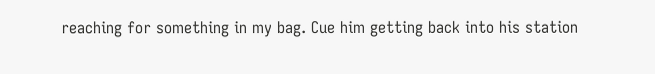reaching for something in my bag. Cue him getting back into his station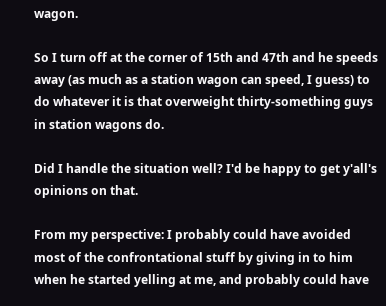wagon.

So I turn off at the corner of 15th and 47th and he speeds away (as much as a station wagon can speed, I guess) to do whatever it is that overweight thirty-something guys in station wagons do.

Did I handle the situation well? I'd be happy to get y'all's opinions on that.

From my perspective: I probably could have avoided most of the confrontational stuff by giving in to him when he started yelling at me, and probably could have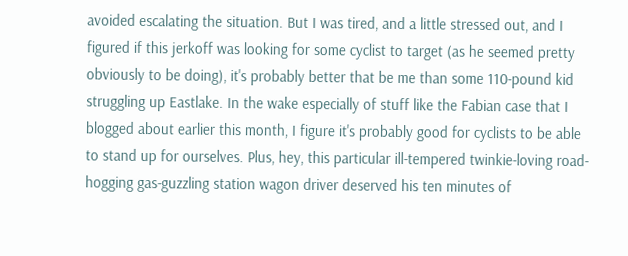avoided escalating the situation. But I was tired, and a little stressed out, and I figured if this jerkoff was looking for some cyclist to target (as he seemed pretty obviously to be doing), it's probably better that be me than some 110-pound kid struggling up Eastlake. In the wake especially of stuff like the Fabian case that I blogged about earlier this month, I figure it's probably good for cyclists to be able to stand up for ourselves. Plus, hey, this particular ill-tempered twinkie-loving road-hogging gas-guzzling station wagon driver deserved his ten minutes of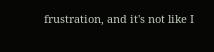frustration, and it's not like I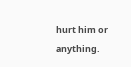hurt him or anything.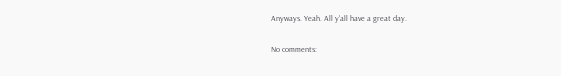Anyways. Yeah. All y'all have a great day.

No comments: